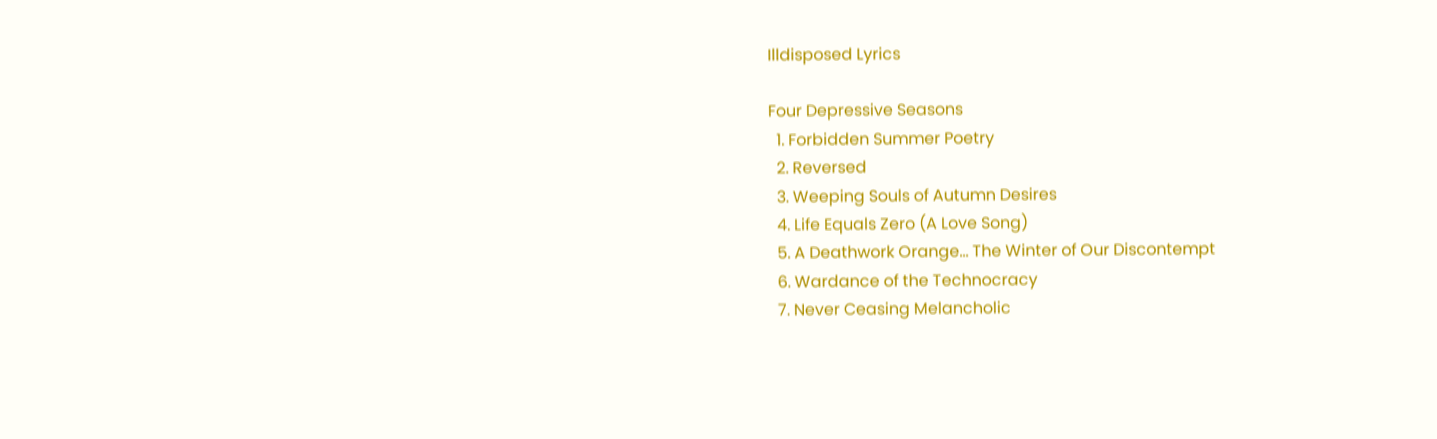Illdisposed Lyrics

Four Depressive Seasons
  1. Forbidden Summer Poetry
  2. Reversed
  3. Weeping Souls of Autumn Desires
  4. Life Equals Zero (A Love Song)
  5. A Deathwork Orange... The Winter of Our Discontempt
  6. Wardance of the Technocracy
  7. Never Ceasing Melancholic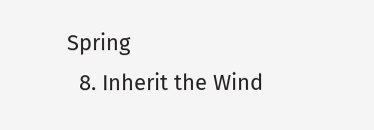Spring
  8. Inherit the Wind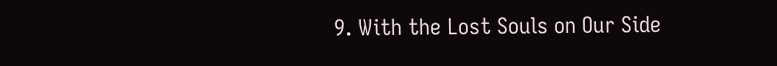9. With the Lost Souls on Our Side